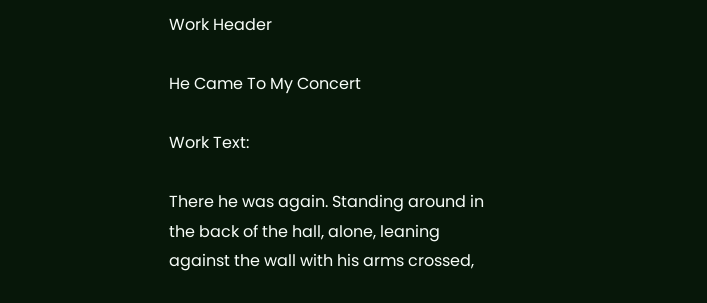Work Header

He Came To My Concert

Work Text:

There he was again. Standing around in the back of the hall, alone, leaning against the wall with his arms crossed,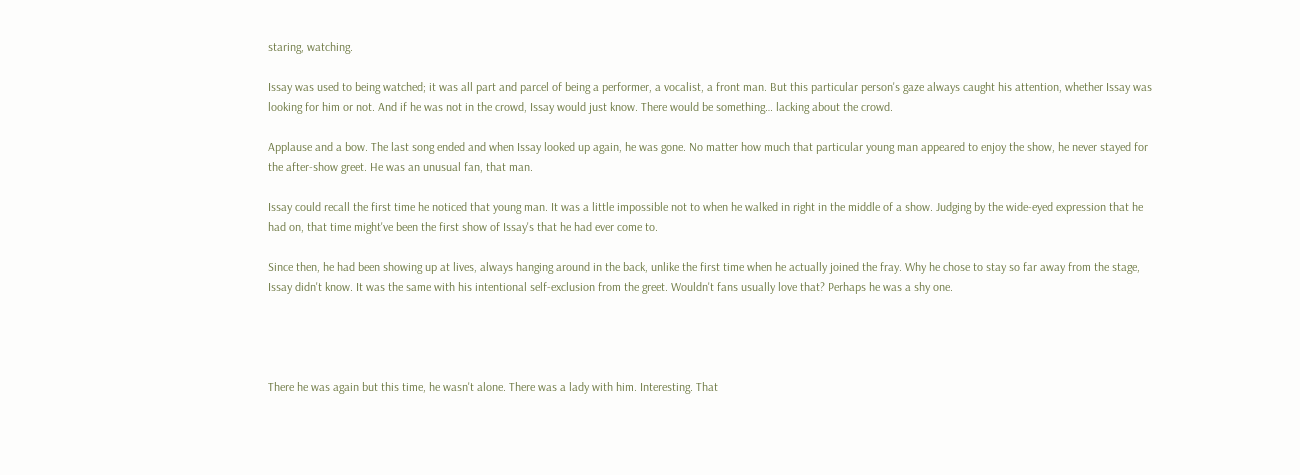staring, watching.

Issay was used to being watched; it was all part and parcel of being a performer, a vocalist, a front man. But this particular person's gaze always caught his attention, whether Issay was looking for him or not. And if he was not in the crowd, Issay would just know. There would be something… lacking about the crowd.

Applause and a bow. The last song ended and when Issay looked up again, he was gone. No matter how much that particular young man appeared to enjoy the show, he never stayed for the after-show greet. He was an unusual fan, that man.

Issay could recall the first time he noticed that young man. It was a little impossible not to when he walked in right in the middle of a show. Judging by the wide-eyed expression that he had on, that time might've been the first show of Issay's that he had ever come to.

Since then, he had been showing up at lives, always hanging around in the back, unlike the first time when he actually joined the fray. Why he chose to stay so far away from the stage, Issay didn't know. It was the same with his intentional self-exclusion from the greet. Wouldn't fans usually love that? Perhaps he was a shy one.




There he was again but this time, he wasn't alone. There was a lady with him. Interesting. That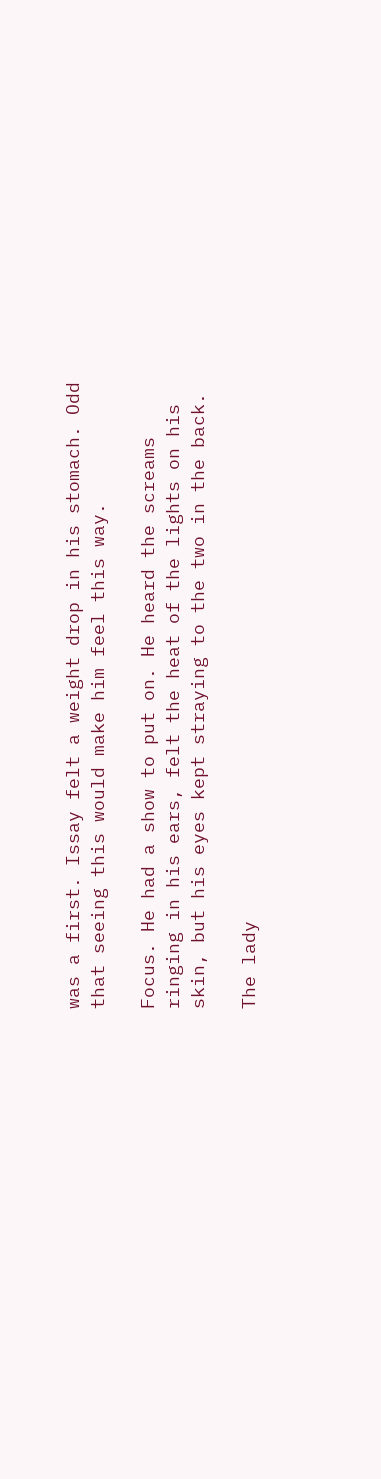was a first. Issay felt a weight drop in his stomach. Odd that seeing this would make him feel this way.

Focus. He had a show to put on. He heard the screams ringing in his ears, felt the heat of the lights on his skin, but his eyes kept straying to the two in the back.

The lady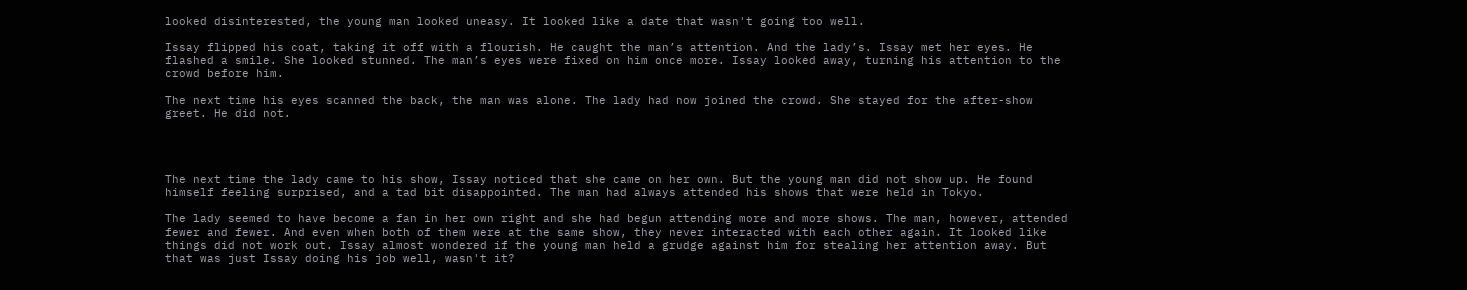looked disinterested, the young man looked uneasy. It looked like a date that wasn't going too well.

Issay flipped his coat, taking it off with a flourish. He caught the man’s attention. And the lady’s. Issay met her eyes. He flashed a smile. She looked stunned. The man’s eyes were fixed on him once more. Issay looked away, turning his attention to the crowd before him.

The next time his eyes scanned the back, the man was alone. The lady had now joined the crowd. She stayed for the after-show greet. He did not.




The next time the lady came to his show, Issay noticed that she came on her own. But the young man did not show up. He found himself feeling surprised, and a tad bit disappointed. The man had always attended his shows that were held in Tokyo.

The lady seemed to have become a fan in her own right and she had begun attending more and more shows. The man, however, attended fewer and fewer. And even when both of them were at the same show, they never interacted with each other again. It looked like things did not work out. Issay almost wondered if the young man held a grudge against him for stealing her attention away. But that was just Issay doing his job well, wasn't it?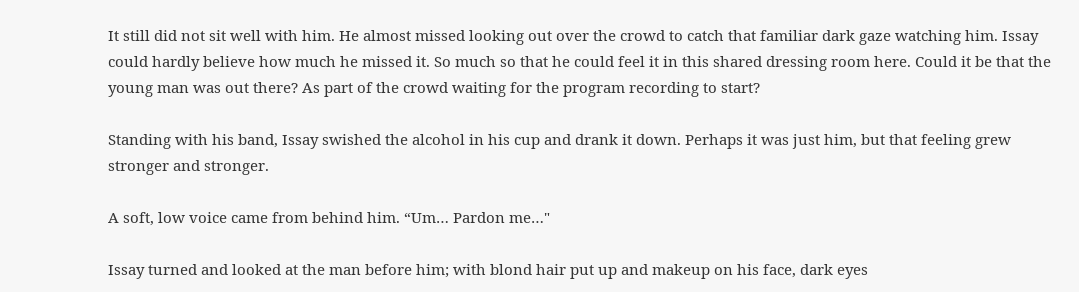It still did not sit well with him. He almost missed looking out over the crowd to catch that familiar dark gaze watching him. Issay could hardly believe how much he missed it. So much so that he could feel it in this shared dressing room here. Could it be that the young man was out there? As part of the crowd waiting for the program recording to start?

Standing with his band, Issay swished the alcohol in his cup and drank it down. Perhaps it was just him, but that feeling grew stronger and stronger.

A soft, low voice came from behind him. “Um… Pardon me…"

Issay turned and looked at the man before him; with blond hair put up and makeup on his face, dark eyes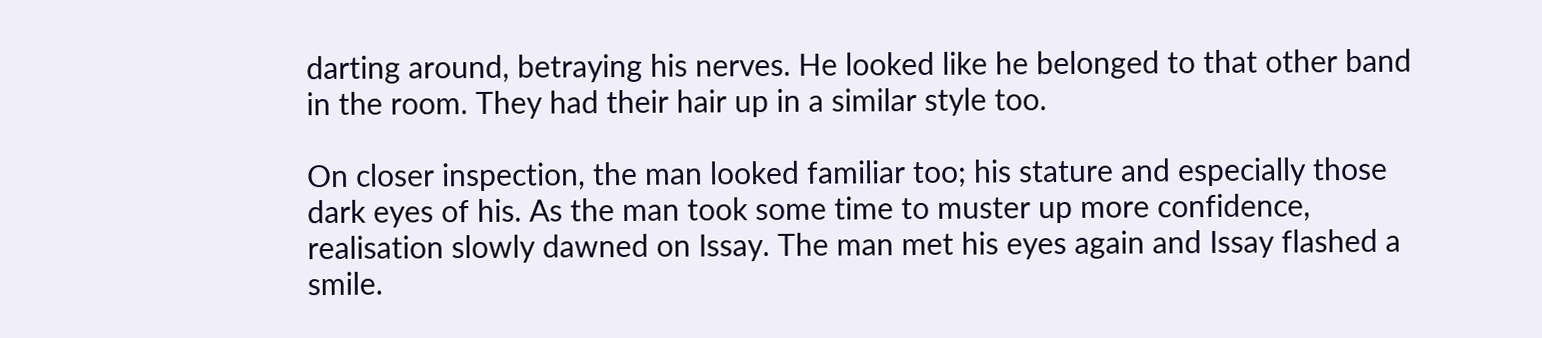darting around, betraying his nerves. He looked like he belonged to that other band in the room. They had their hair up in a similar style too.

On closer inspection, the man looked familiar too; his stature and especially those dark eyes of his. As the man took some time to muster up more confidence, realisation slowly dawned on Issay. The man met his eyes again and Issay flashed a smile.